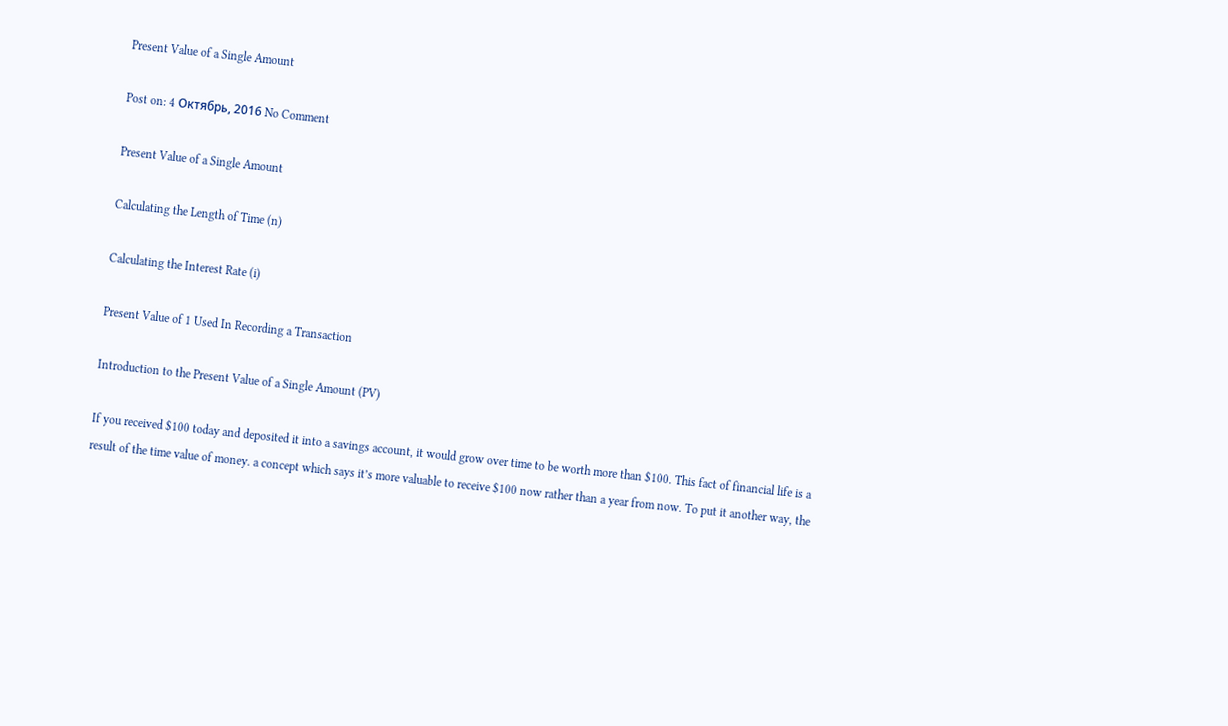Present Value of a Single Amount

Post on: 4 Октябрь, 2016 No Comment

Present Value of a Single Amount

Calculating the Length of Time (n)

Calculating the Interest Rate (i)

Present Value of 1 Used In Recording a Transaction

Introduction to the Present Value of a Single Amount (PV)

If you received $100 today and deposited it into a savings account, it would grow over time to be worth more than $100. This fact of financial life is a result of the time value of money. a concept which says it’s more valuable to receive $100 now rather than a year from now. To put it another way, the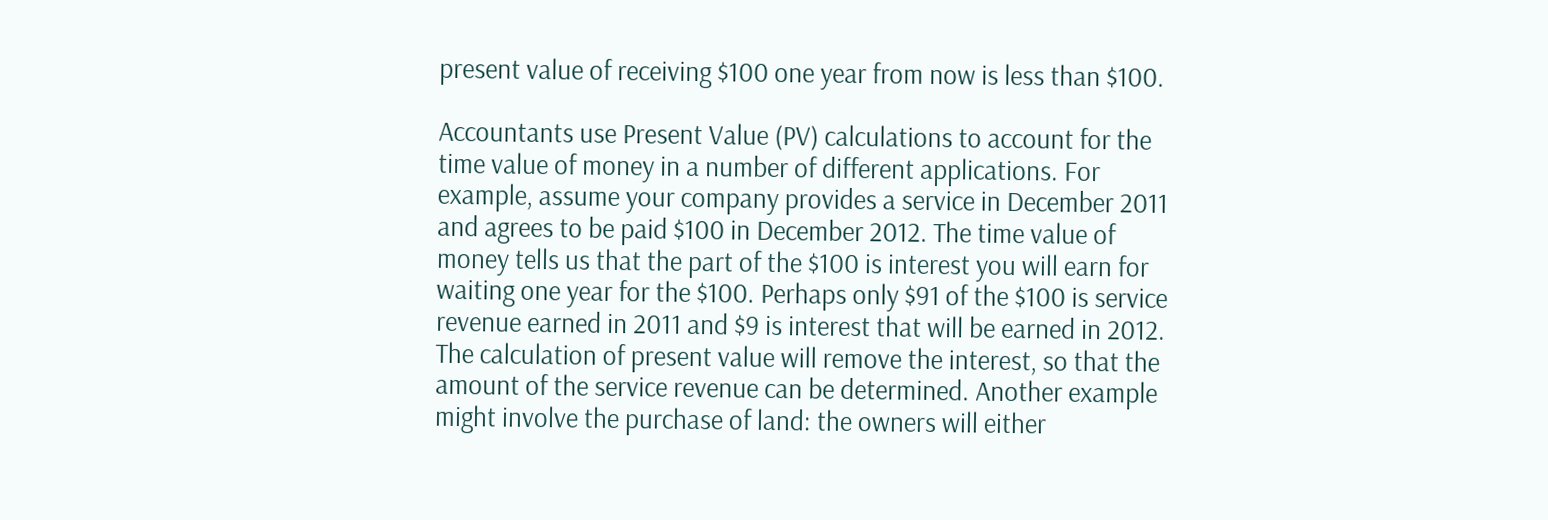present value of receiving $100 one year from now is less than $100.

Accountants use Present Value (PV) calculations to account for the time value of money in a number of different applications. For example, assume your company provides a service in December 2011 and agrees to be paid $100 in December 2012. The time value of money tells us that the part of the $100 is interest you will earn for waiting one year for the $100. Perhaps only $91 of the $100 is service revenue earned in 2011 and $9 is interest that will be earned in 2012. The calculation of present value will remove the interest, so that the amount of the service revenue can be determined. Another example might involve the purchase of land: the owners will either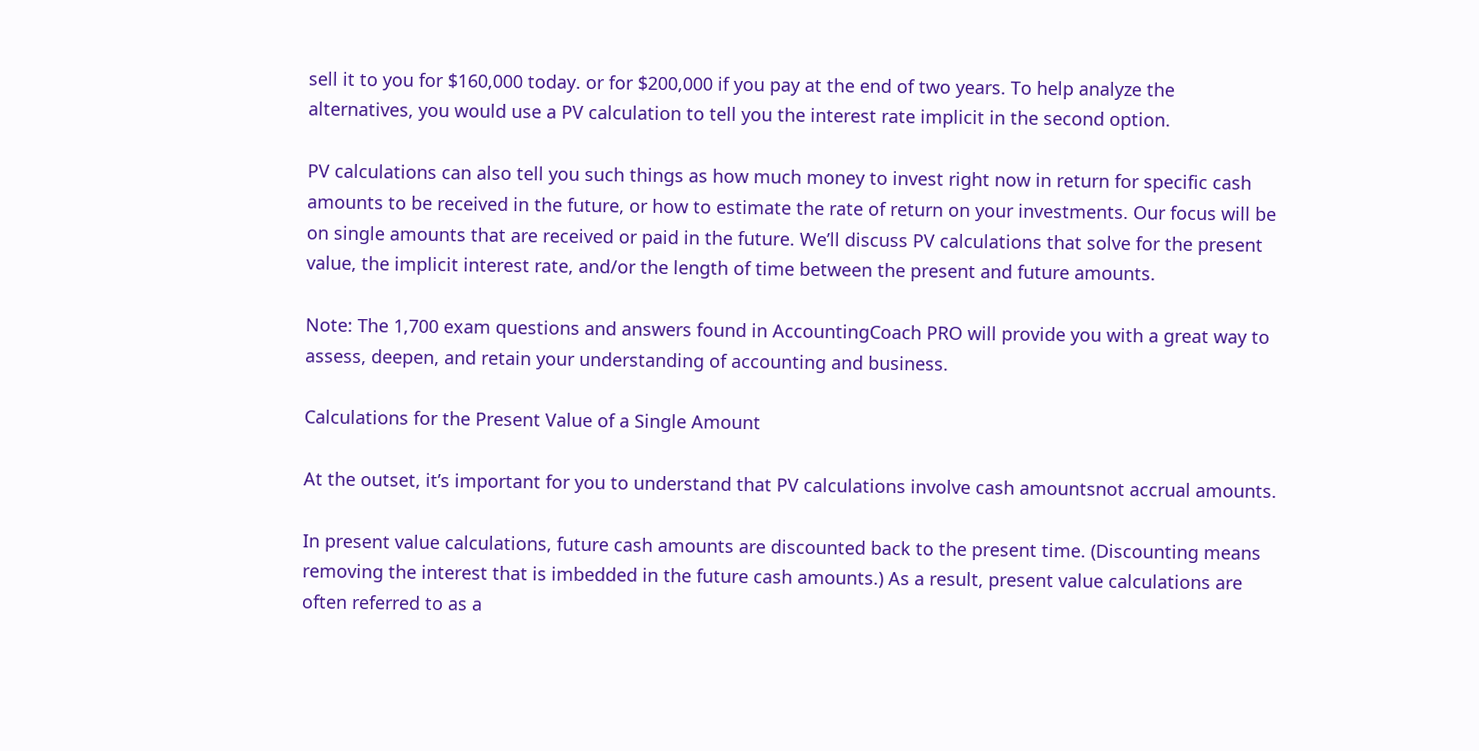sell it to you for $160,000 today. or for $200,000 if you pay at the end of two years. To help analyze the alternatives, you would use a PV calculation to tell you the interest rate implicit in the second option.

PV calculations can also tell you such things as how much money to invest right now in return for specific cash amounts to be received in the future, or how to estimate the rate of return on your investments. Our focus will be on single amounts that are received or paid in the future. We’ll discuss PV calculations that solve for the present value, the implicit interest rate, and/or the length of time between the present and future amounts.

Note: The 1,700 exam questions and answers found in AccountingCoach PRO will provide you with a great way to assess, deepen, and retain your understanding of accounting and business.

Calculations for the Present Value of a Single Amount

At the outset, it’s important for you to understand that PV calculations involve cash amountsnot accrual amounts.

In present value calculations, future cash amounts are discounted back to the present time. (Discounting means removing the interest that is imbedded in the future cash amounts.) As a result, present value calculations are often referred to as a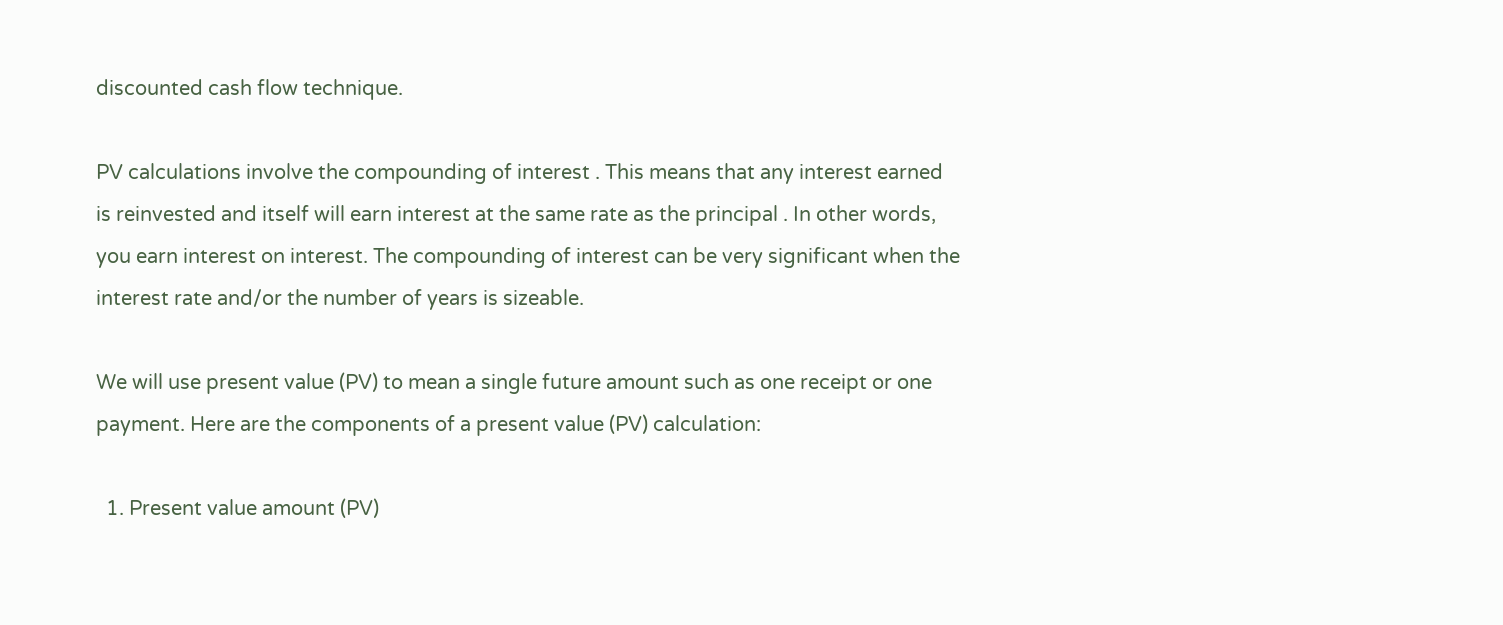discounted cash flow technique.

PV calculations involve the compounding of interest . This means that any interest earned is reinvested and itself will earn interest at the same rate as the principal . In other words, you earn interest on interest. The compounding of interest can be very significant when the interest rate and/or the number of years is sizeable.

We will use present value (PV) to mean a single future amount such as one receipt or one payment. Here are the components of a present value (PV) calculation:

  1. Present value amount (PV)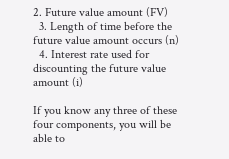2. Future value amount (FV)
  3. Length of time before the future value amount occurs (n)
  4. Interest rate used for discounting the future value amount (i)

If you know any three of these four components, you will be able to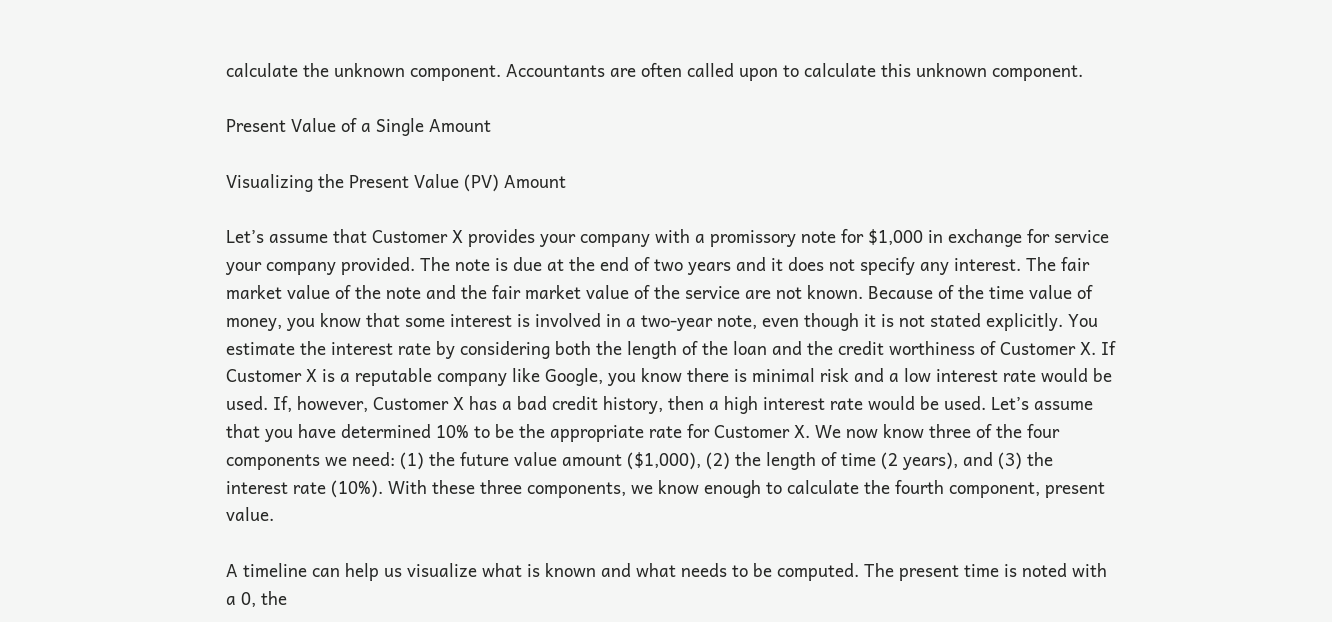calculate the unknown component. Accountants are often called upon to calculate this unknown component.

Present Value of a Single Amount

Visualizing the Present Value (PV) Amount

Let’s assume that Customer X provides your company with a promissory note for $1,000 in exchange for service your company provided. The note is due at the end of two years and it does not specify any interest. The fair market value of the note and the fair market value of the service are not known. Because of the time value of money, you know that some interest is involved in a two-year note, even though it is not stated explicitly. You estimate the interest rate by considering both the length of the loan and the credit worthiness of Customer X. If Customer X is a reputable company like Google, you know there is minimal risk and a low interest rate would be used. If, however, Customer X has a bad credit history, then a high interest rate would be used. Let’s assume that you have determined 10% to be the appropriate rate for Customer X. We now know three of the four components we need: (1) the future value amount ($1,000), (2) the length of time (2 years), and (3) the interest rate (10%). With these three components, we know enough to calculate the fourth component, present value.

A timeline can help us visualize what is known and what needs to be computed. The present time is noted with a 0, the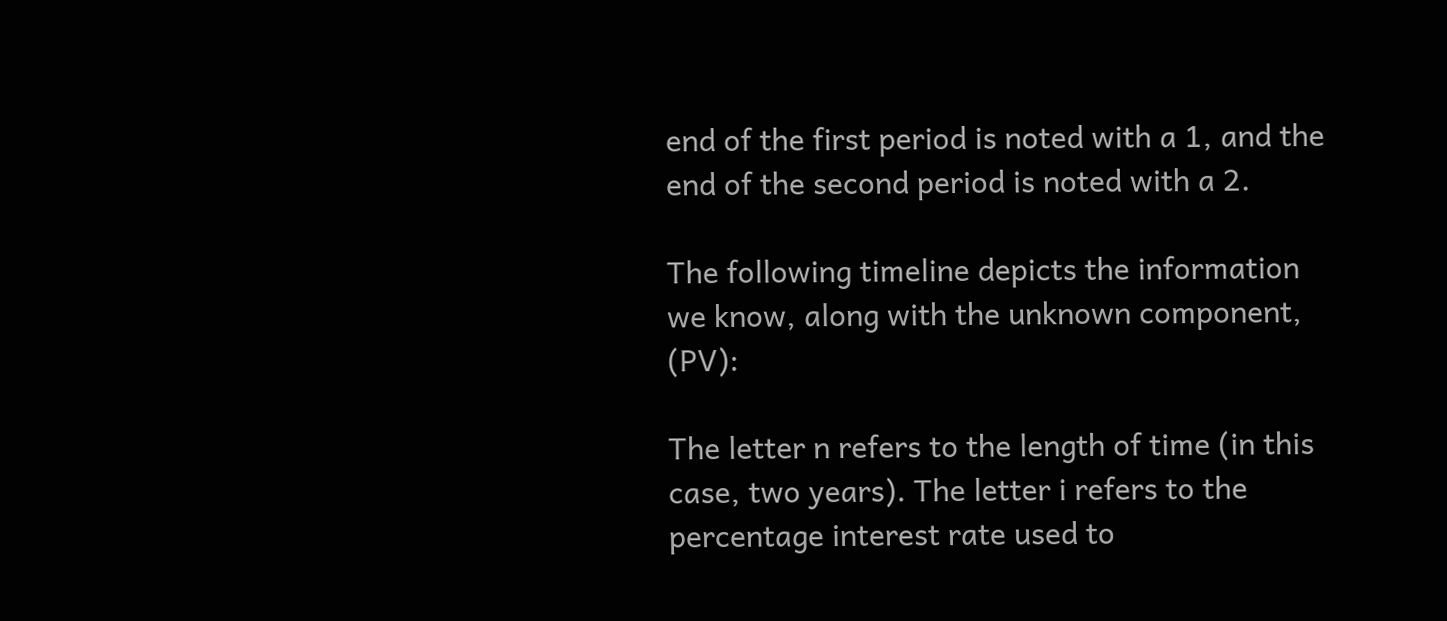end of the first period is noted with a 1, and the end of the second period is noted with a 2.

The following timeline depicts the information we know, along with the unknown component, (PV):

The letter n refers to the length of time (in this case, two years). The letter i refers to the percentage interest rate used to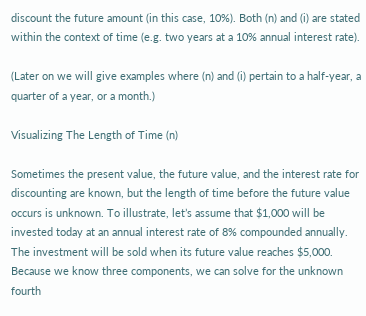discount the future amount (in this case, 10%). Both (n) and (i) are stated within the context of time (e.g. two years at a 10% annual interest rate).

(Later on we will give examples where (n) and (i) pertain to a half-year, a quarter of a year, or a month.)

Visualizing The Length of Time (n)

Sometimes the present value, the future value, and the interest rate for discounting are known, but the length of time before the future value occurs is unknown. To illustrate, let’s assume that $1,000 will be invested today at an annual interest rate of 8% compounded annually. The investment will be sold when its future value reaches $5,000. Because we know three components, we can solve for the unknown fourth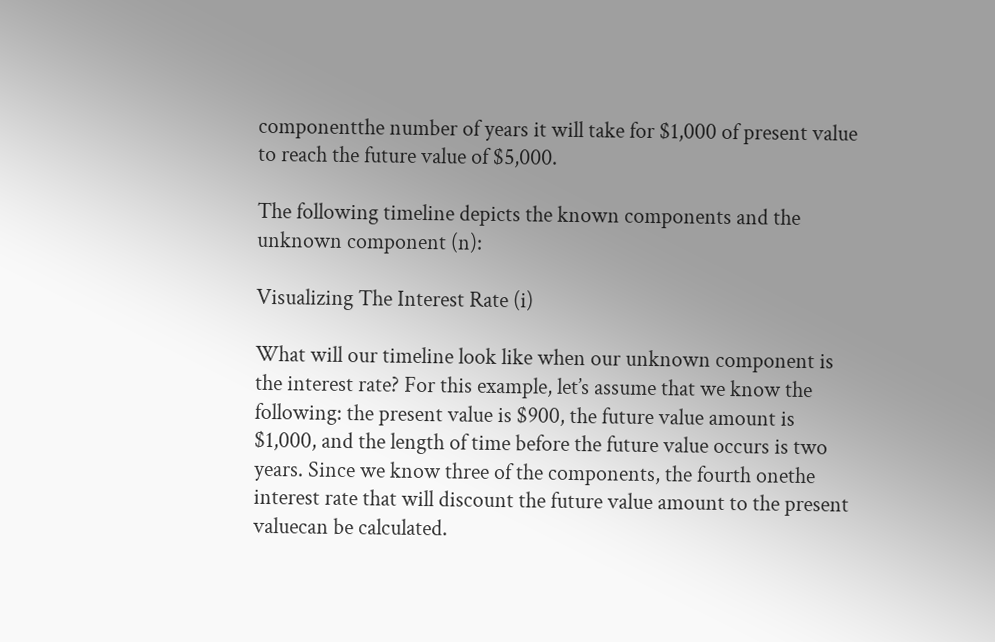componentthe number of years it will take for $1,000 of present value to reach the future value of $5,000.

The following timeline depicts the known components and the unknown component (n):

Visualizing The Interest Rate (i)

What will our timeline look like when our unknown component is the interest rate? For this example, let’s assume that we know the following: the present value is $900, the future value amount is $1,000, and the length of time before the future value occurs is two years. Since we know three of the components, the fourth onethe interest rate that will discount the future value amount to the present valuecan be calculated.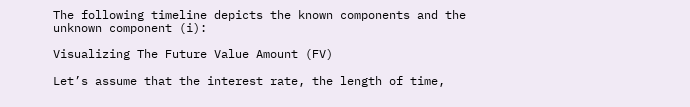The following timeline depicts the known components and the unknown component (i):

Visualizing The Future Value Amount (FV)

Let’s assume that the interest rate, the length of time,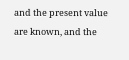and the present value are known, and the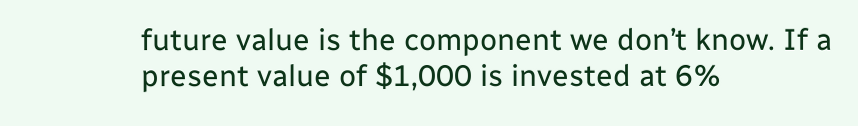future value is the component we don’t know. If a present value of $1,000 is invested at 6%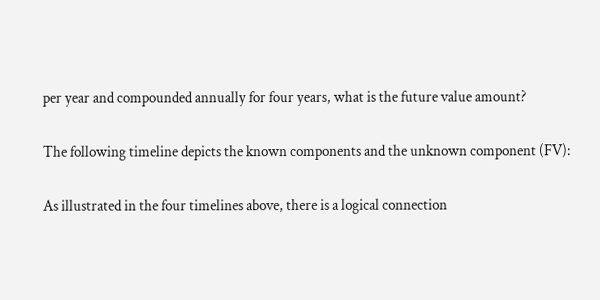per year and compounded annually for four years, what is the future value amount?

The following timeline depicts the known components and the unknown component (FV):

As illustrated in the four timelines above, there is a logical connection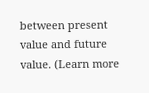between present value and future value. (Learn more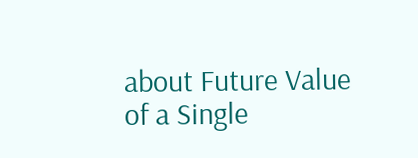about Future Value of a Single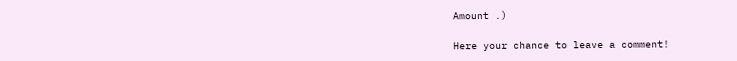Amount .)

Here your chance to leave a comment!